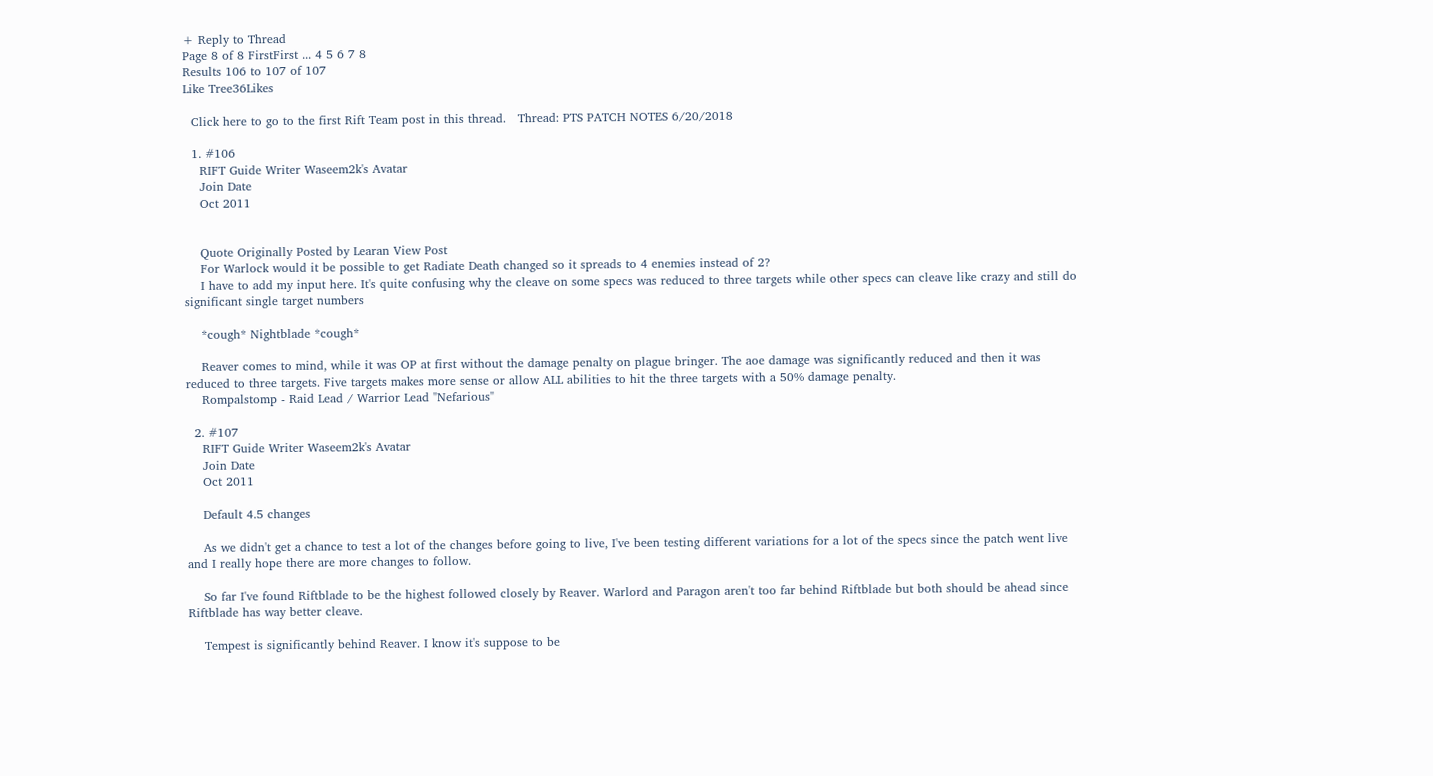+ Reply to Thread
Page 8 of 8 FirstFirst ... 4 5 6 7 8
Results 106 to 107 of 107
Like Tree36Likes

  Click here to go to the first Rift Team post in this thread.   Thread: PTS PATCH NOTES 6/20/2018

  1. #106
    RIFT Guide Writer Waseem2k's Avatar
    Join Date
    Oct 2011


    Quote Originally Posted by Learan View Post
    For Warlock would it be possible to get Radiate Death changed so it spreads to 4 enemies instead of 2?
    I have to add my input here. It's quite confusing why the cleave on some specs was reduced to three targets while other specs can cleave like crazy and still do significant single target numbers

    *cough* Nightblade *cough*

    Reaver comes to mind, while it was OP at first without the damage penalty on plague bringer. The aoe damage was significantly reduced and then it was reduced to three targets. Five targets makes more sense or allow ALL abilities to hit the three targets with a 50% damage penalty.
    Rompalstomp - Raid Lead / Warrior Lead "Nefarious"

  2. #107
    RIFT Guide Writer Waseem2k's Avatar
    Join Date
    Oct 2011

    Default 4.5 changes

    As we didn't get a chance to test a lot of the changes before going to live, I've been testing different variations for a lot of the specs since the patch went live and I really hope there are more changes to follow.

    So far I've found Riftblade to be the highest followed closely by Reaver. Warlord and Paragon aren't too far behind Riftblade but both should be ahead since Riftblade has way better cleave.

    Tempest is significantly behind Reaver. I know it's suppose to be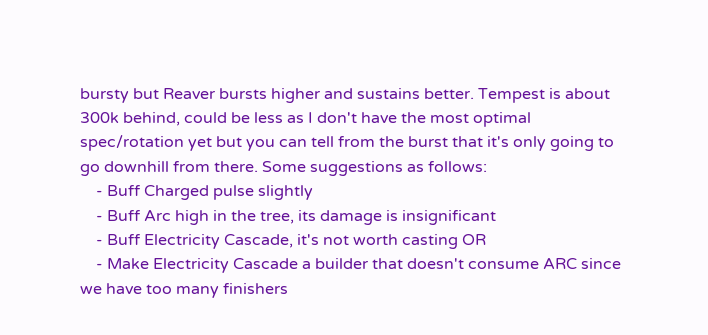bursty but Reaver bursts higher and sustains better. Tempest is about 300k behind, could be less as I don't have the most optimal spec/rotation yet but you can tell from the burst that it's only going to go downhill from there. Some suggestions as follows:
    - Buff Charged pulse slightly
    - Buff Arc high in the tree, its damage is insignificant
    - Buff Electricity Cascade, it's not worth casting OR
    - Make Electricity Cascade a builder that doesn't consume ARC since we have too many finishers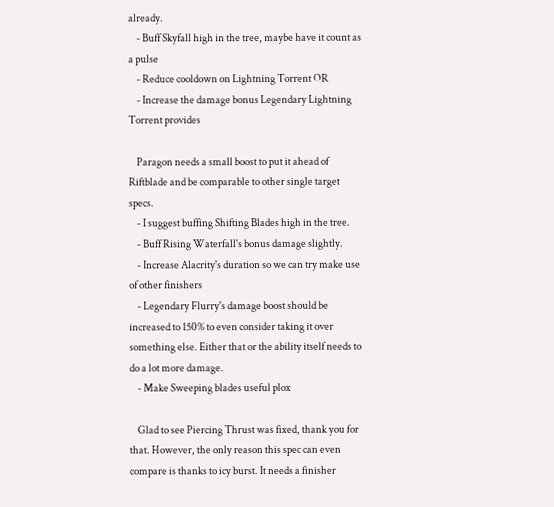already.
    - Buff Skyfall high in the tree, maybe have it count as a pulse
    - Reduce cooldown on Lightning Torrent OR
    - Increase the damage bonus Legendary Lightning Torrent provides

    Paragon needs a small boost to put it ahead of Riftblade and be comparable to other single target specs.
    - I suggest buffing Shifting Blades high in the tree.
    - Buff Rising Waterfall's bonus damage slightly.
    - Increase Alacrity's duration so we can try make use of other finishers
    - Legendary Flurry's damage boost should be increased to 150% to even consider taking it over something else. Either that or the ability itself needs to do a lot more damage.
    - Make Sweeping blades useful plox

    Glad to see Piercing Thrust was fixed, thank you for that. However, the only reason this spec can even compare is thanks to icy burst. It needs a finisher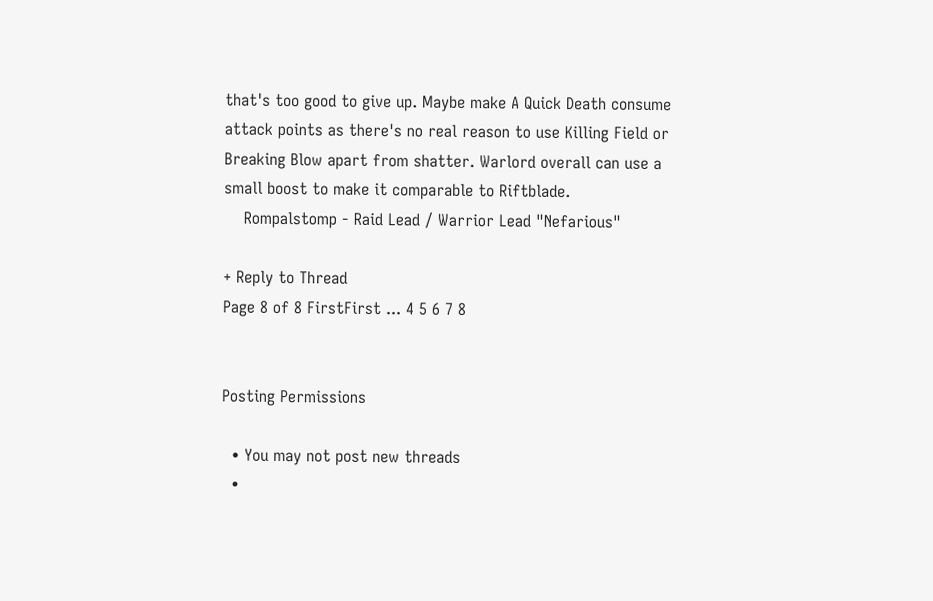that's too good to give up. Maybe make A Quick Death consume attack points as there's no real reason to use Killing Field or Breaking Blow apart from shatter. Warlord overall can use a small boost to make it comparable to Riftblade.
    Rompalstomp - Raid Lead / Warrior Lead "Nefarious"

+ Reply to Thread
Page 8 of 8 FirstFirst ... 4 5 6 7 8


Posting Permissions

  • You may not post new threads
  •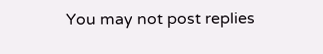You may not post replies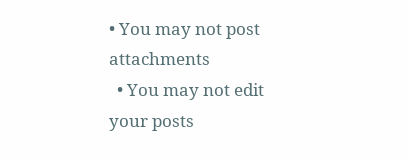• You may not post attachments
  • You may not edit your posts